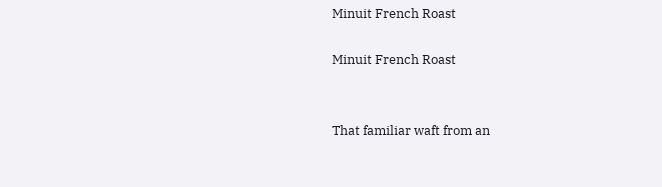Minuit French Roast

Minuit French Roast


That familiar waft from an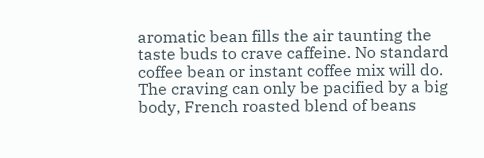aromatic bean fills the air taunting the taste buds to crave caffeine. No standard coffee bean or instant coffee mix will do. The craving can only be pacified by a big body, French roasted blend of beans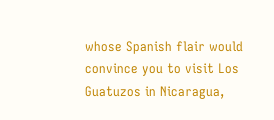whose Spanish flair would convince you to visit Los Guatuzos in Nicaragua,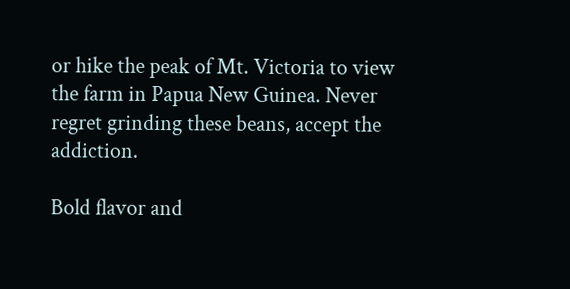or hike the peak of Mt. Victoria to view the farm in Papua New Guinea. Never regret grinding these beans, accept the addiction.

Bold flavor and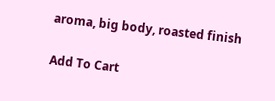aroma, big body, roasted finish

Add To Cart